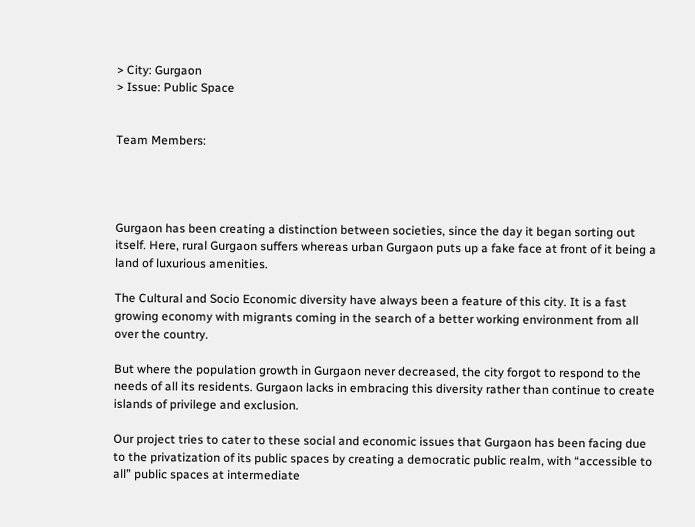> City: Gurgaon
> Issue: Public Space


Team Members:




Gurgaon has been creating a distinction between societies, since the day it began sorting out itself. Here, rural Gurgaon suffers whereas urban Gurgaon puts up a fake face at front of it being a land of luxurious amenities.

The Cultural and Socio Economic diversity have always been a feature of this city. It is a fast growing economy with migrants coming in the search of a better working environment from all over the country.

But where the population growth in Gurgaon never decreased, the city forgot to respond to the needs of all its residents. Gurgaon lacks in embracing this diversity rather than continue to create islands of privilege and exclusion.

Our project tries to cater to these social and economic issues that Gurgaon has been facing due to the privatization of its public spaces by creating a democratic public realm, with “accessible to all” public spaces at intermediate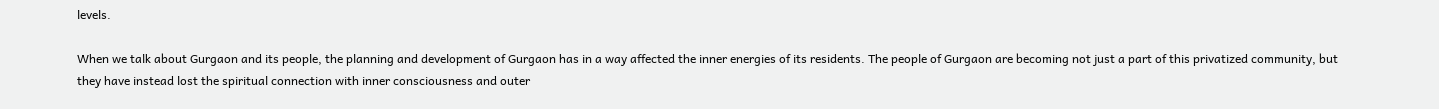levels.

When we talk about Gurgaon and its people, the planning and development of Gurgaon has in a way affected the inner energies of its residents. The people of Gurgaon are becoming not just a part of this privatized community, but they have instead lost the spiritual connection with inner consciousness and outer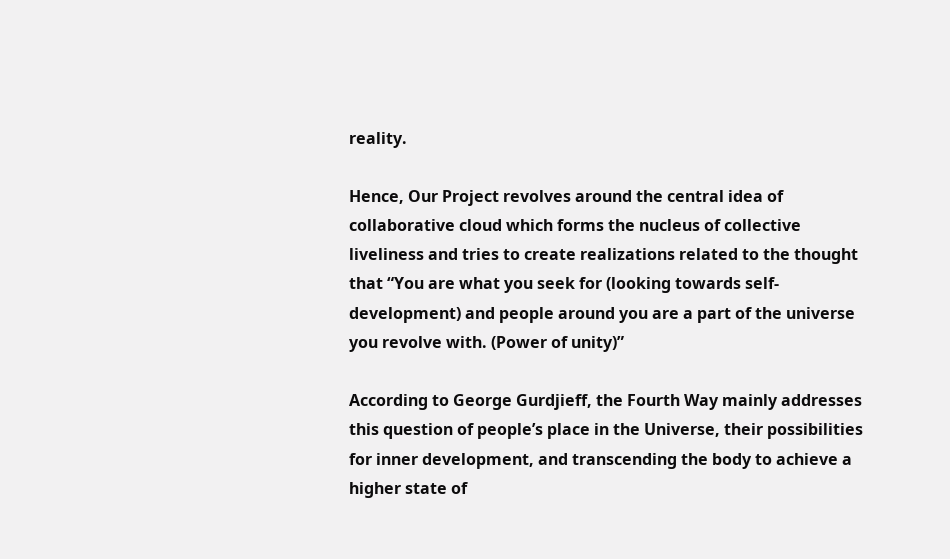reality.

Hence, Our Project revolves around the central idea of collaborative cloud which forms the nucleus of collective liveliness and tries to create realizations related to the thought that “You are what you seek for (looking towards self-development) and people around you are a part of the universe you revolve with. (Power of unity)”

According to George Gurdjieff, the Fourth Way mainly addresses this question of people’s place in the Universe, their possibilities for inner development, and transcending the body to achieve a higher state of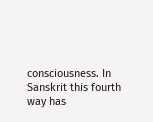consciousness. In Sanskrit this fourth way has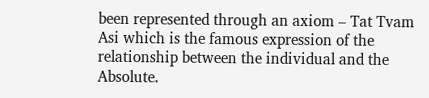been represented through an axiom – Tat Tvam Asi which is the famous expression of the relationship between the individual and the Absolute.